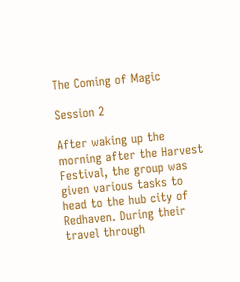The Coming of Magic

Session 2

After waking up the morning after the Harvest Festival, the group was given various tasks to head to the hub city of Redhaven. During their travel through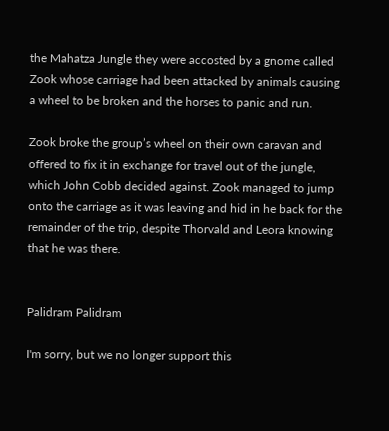the Mahatza Jungle they were accosted by a gnome called Zook whose carriage had been attacked by animals causing a wheel to be broken and the horses to panic and run.

Zook broke the group’s wheel on their own caravan and offered to fix it in exchange for travel out of the jungle, which John Cobb decided against. Zook managed to jump onto the carriage as it was leaving and hid in he back for the remainder of the trip, despite Thorvald and Leora knowing that he was there.


Palidram Palidram

I'm sorry, but we no longer support this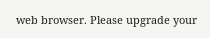web browser. Please upgrade your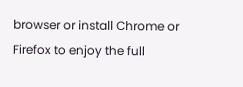browser or install Chrome or Firefox to enjoy the full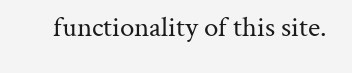functionality of this site.